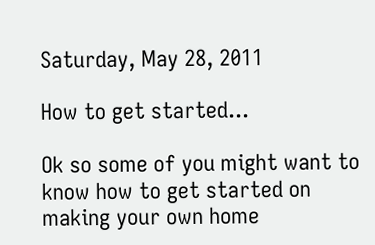Saturday, May 28, 2011

How to get started...

Ok so some of you might want to know how to get started on making your own home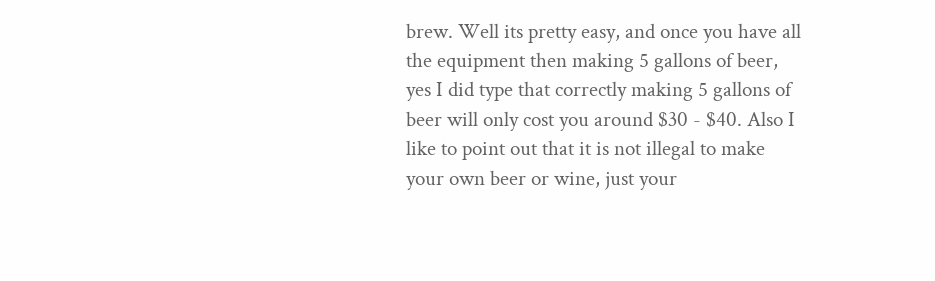brew. Well its pretty easy, and once you have all the equipment then making 5 gallons of beer, yes I did type that correctly making 5 gallons of beer will only cost you around $30 - $40. Also I like to point out that it is not illegal to make your own beer or wine, just your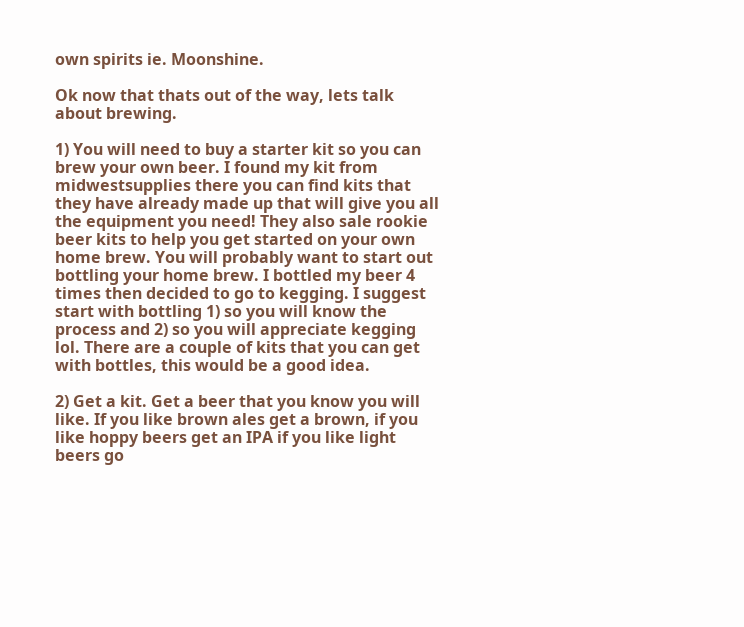own spirits ie. Moonshine.

Ok now that thats out of the way, lets talk about brewing.

1) You will need to buy a starter kit so you can brew your own beer. I found my kit from midwestsupplies there you can find kits that they have already made up that will give you all the equipment you need! They also sale rookie beer kits to help you get started on your own home brew. You will probably want to start out bottling your home brew. I bottled my beer 4 times then decided to go to kegging. I suggest start with bottling 1) so you will know the process and 2) so you will appreciate kegging lol. There are a couple of kits that you can get with bottles, this would be a good idea.

2) Get a kit. Get a beer that you know you will like. If you like brown ales get a brown, if you like hoppy beers get an IPA if you like light beers go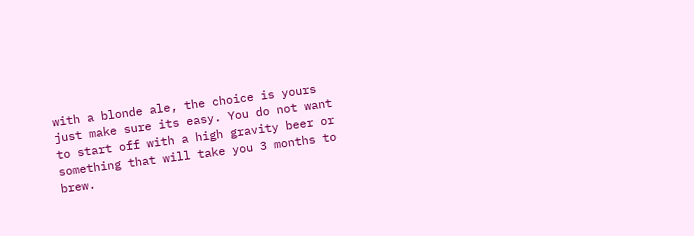with a blonde ale, the choice is yours just make sure its easy. You do not want to start off with a high gravity beer or something that will take you 3 months to brew.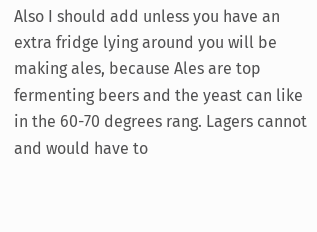Also I should add unless you have an extra fridge lying around you will be making ales, because Ales are top fermenting beers and the yeast can like in the 60-70 degrees rang. Lagers cannot and would have to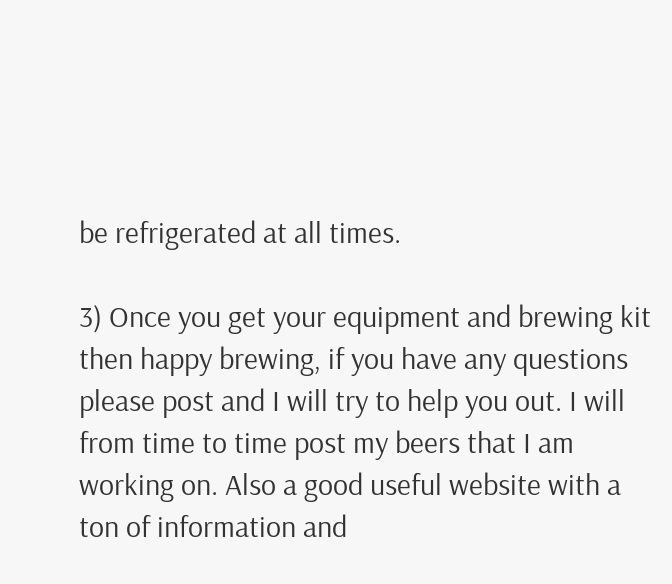be refrigerated at all times.

3) Once you get your equipment and brewing kit then happy brewing, if you have any questions please post and I will try to help you out. I will from time to time post my beers that I am working on. Also a good useful website with a ton of information and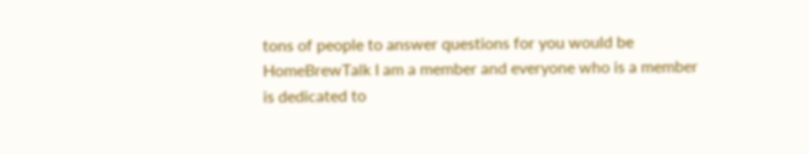tons of people to answer questions for you would be HomeBrewTalk I am a member and everyone who is a member is dedicated to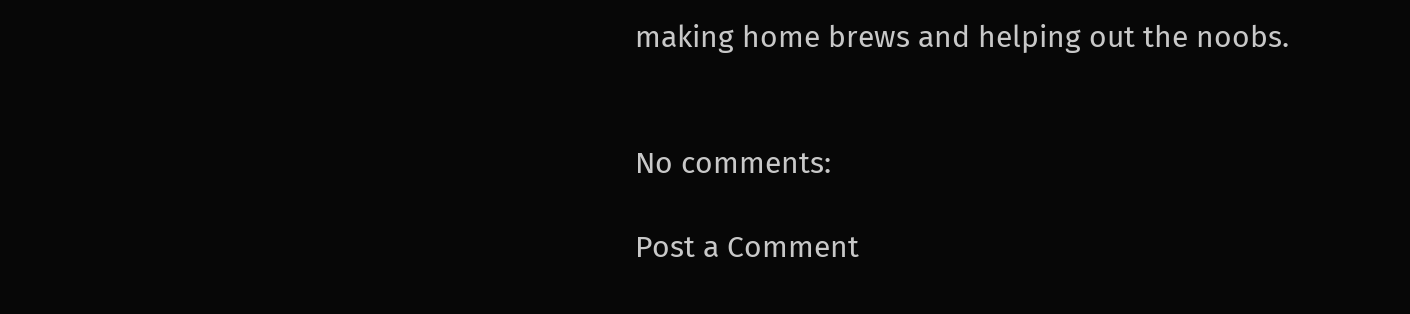making home brews and helping out the noobs.


No comments:

Post a Comment